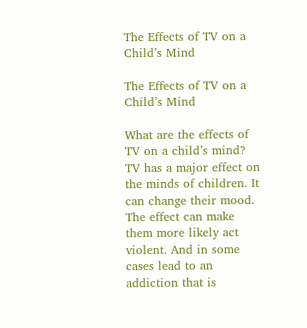The Effects of TV on a Child’s Mind

The Effects of TV on a Child’s Mind

What are the effects of TV on a child’s mind? TV has a major effect on the minds of children. It can change their mood. The effect can make them more likely act violent. And in some cases lead to an addiction that is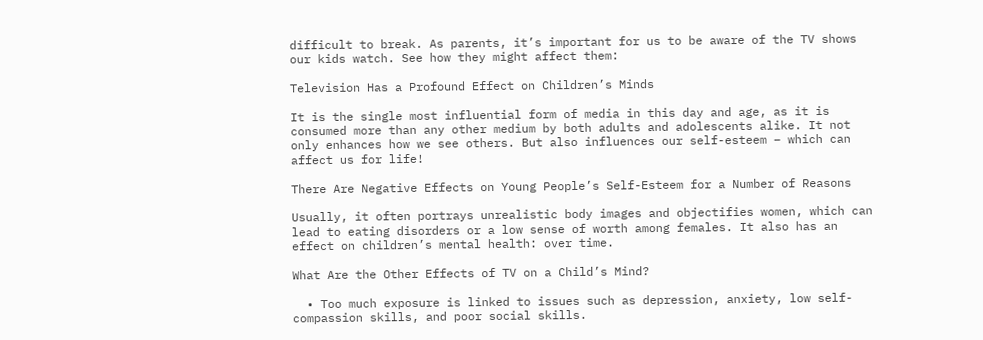difficult to break. As parents, it’s important for us to be aware of the TV shows our kids watch. See how they might affect them:

Television Has a Profound Effect on Children’s Minds

It is the single most influential form of media in this day and age, as it is consumed more than any other medium by both adults and adolescents alike. It not only enhances how we see others. But also influences our self-esteem – which can affect us for life!

There Are Negative Effects on Young People’s Self-Esteem for a Number of Reasons

Usually, it often portrays unrealistic body images and objectifies women, which can lead to eating disorders or a low sense of worth among females. It also has an effect on children’s mental health: over time.

What Are the Other Effects of TV on a Child’s Mind?

  • Too much exposure is linked to issues such as depression, anxiety, low self-compassion skills, and poor social skills.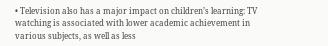• Television also has a major impact on children’s learning: TV watching is associated with lower academic achievement in various subjects, as well as less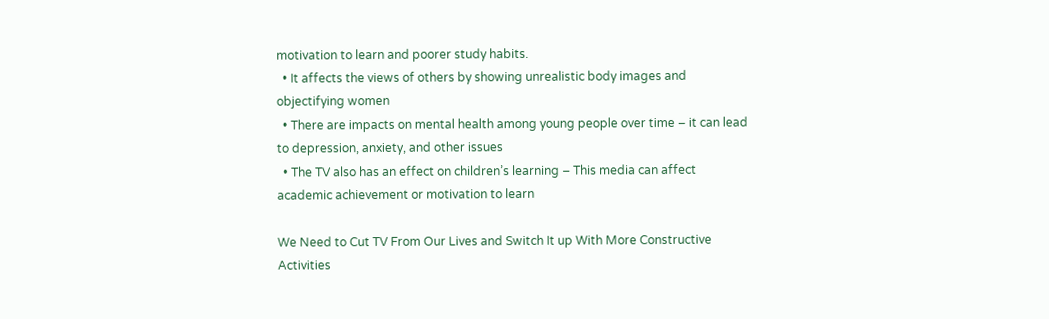motivation to learn and poorer study habits.
  • It affects the views of others by showing unrealistic body images and objectifying women
  • There are impacts on mental health among young people over time – it can lead to depression, anxiety, and other issues
  • The TV also has an effect on children’s learning – This media can affect academic achievement or motivation to learn

We Need to Cut TV From Our Lives and Switch It up With More Constructive Activities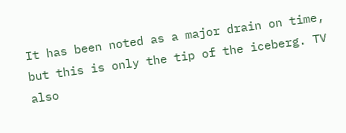It has been noted as a major drain on time, but this is only the tip of the iceberg. TV also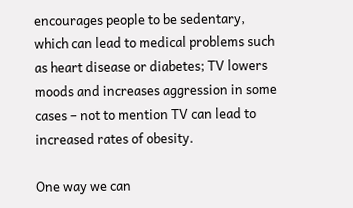encourages people to be sedentary, which can lead to medical problems such as heart disease or diabetes; TV lowers moods and increases aggression in some cases – not to mention TV can lead to increased rates of obesity.

One way we can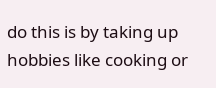do this is by taking up hobbies like cooking or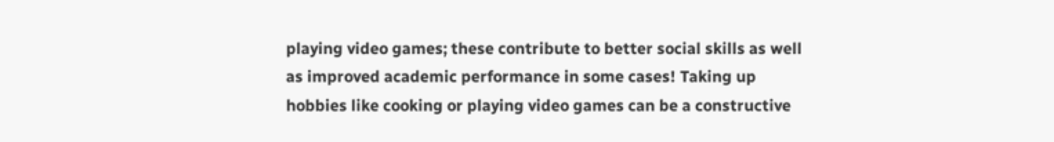playing video games; these contribute to better social skills as well as improved academic performance in some cases! Taking up hobbies like cooking or playing video games can be a constructive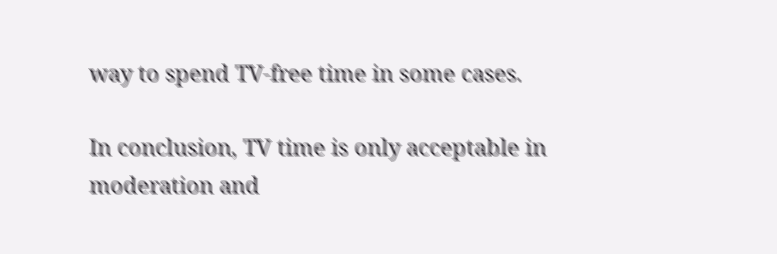way to spend TV-free time in some cases.

In conclusion, TV time is only acceptable in moderation and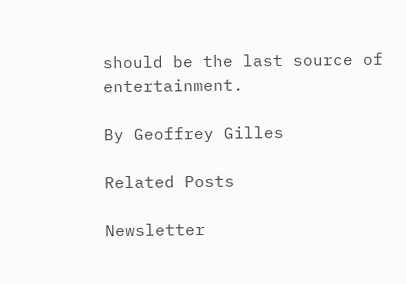should be the last source of entertainment.

By Geoffrey Gilles

Related Posts

Newsletter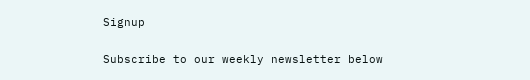Signup

Subscribe to our weekly newsletter below